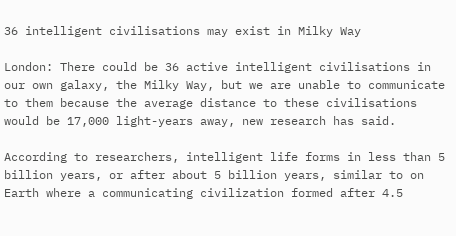36 intelligent civilisations may exist in Milky Way

London: There could be 36 active intelligent civilisations in our own galaxy, the Milky Way, but we are unable to communicate to them because the average distance to these civilisations would be 17,000 light-years away, new research has said.

According to researchers, intelligent life forms in less than 5 billion years, or after about 5 billion years, similar to on Earth where a communicating civilization formed after 4.5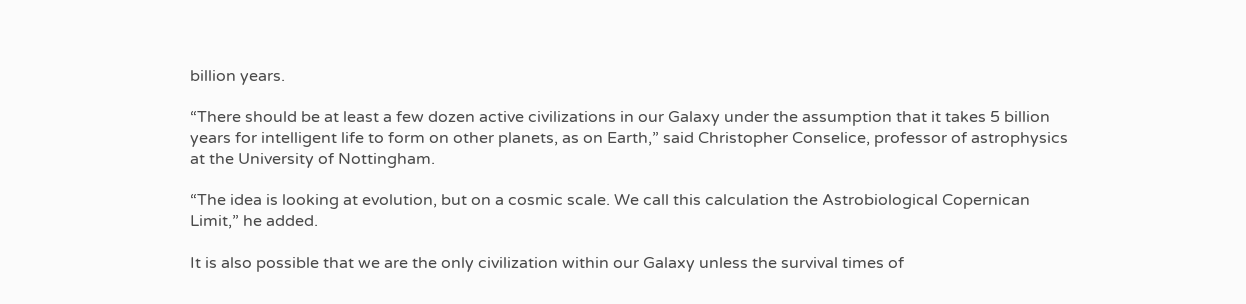billion years.

“There should be at least a few dozen active civilizations in our Galaxy under the assumption that it takes 5 billion years for intelligent life to form on other planets, as on Earth,” said Christopher Conselice, professor of astrophysics at the University of Nottingham.

“The idea is looking at evolution, but on a cosmic scale. We call this calculation the Astrobiological Copernican Limit,” he added.

It is also possible that we are the only civilization within our Galaxy unless the survival times of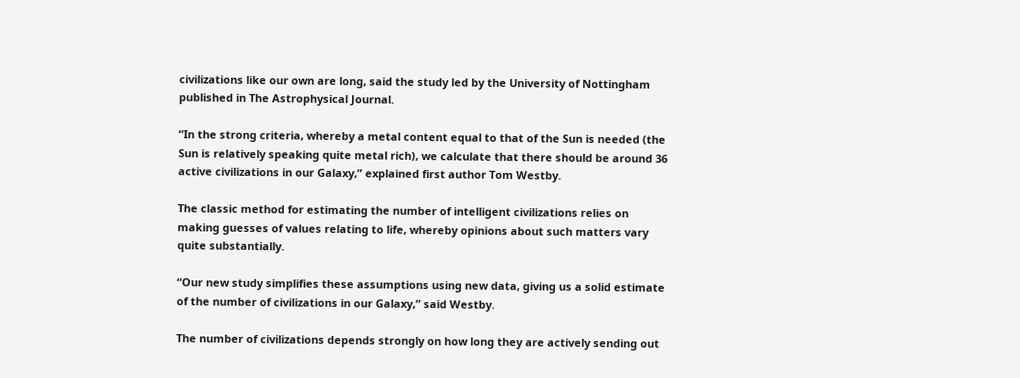civilizations like our own are long, said the study led by the University of Nottingham published in The Astrophysical Journal.

“In the strong criteria, whereby a metal content equal to that of the Sun is needed (the Sun is relatively speaking quite metal rich), we calculate that there should be around 36 active civilizations in our Galaxy,” explained first author Tom Westby.

The classic method for estimating the number of intelligent civilizations relies on making guesses of values relating to life, whereby opinions about such matters vary quite substantially.

“Our new study simplifies these assumptions using new data, giving us a solid estimate of the number of civilizations in our Galaxy,” said Westby.

The number of civilizations depends strongly on how long they are actively sending out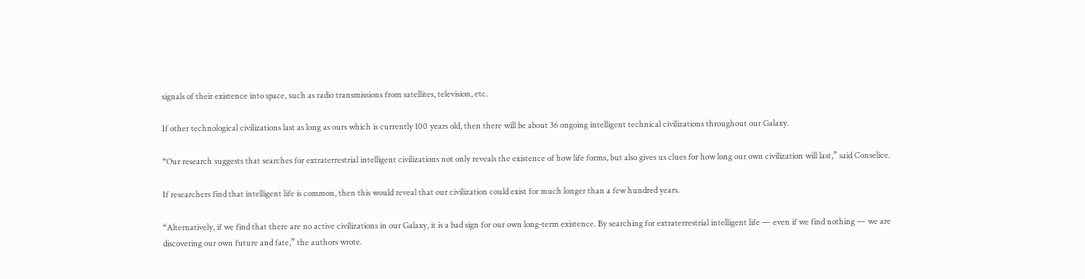signals of their existence into space, such as radio transmissions from satellites, television, etc.

If other technological civilizations last as long as ours which is currently 100 years old, then there will be about 36 ongoing intelligent technical civilizations throughout our Galaxy.

“Our research suggests that searches for extraterrestrial intelligent civilizations not only reveals the existence of how life forms, but also gives us clues for how long our own civilization will last,” said Conselice.

If researchers find that intelligent life is common, then this would reveal that our civilization could exist for much longer than a few hundred years.

“Alternatively, if we find that there are no active civilizations in our Galaxy, it is a bad sign for our own long-term existence. By searching for extraterrestrial intelligent life — even if we find nothing — we are discovering our own future and fate,” the authors wrote.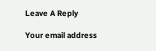Leave A Reply

Your email address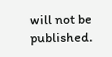will not be published.